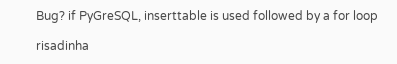Bug? if PyGreSQL, inserttable is used followed by a for loop

risadinha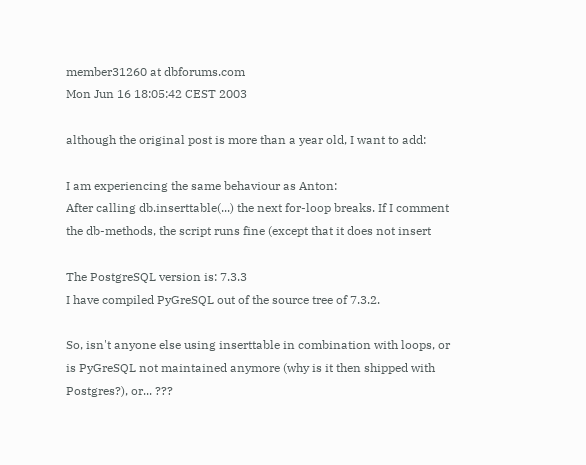member31260 at dbforums.com
Mon Jun 16 18:05:42 CEST 2003

although the original post is more than a year old, I want to add:

I am experiencing the same behaviour as Anton:
After calling db.inserttable(...) the next for-loop breaks. If I comment
the db-methods, the script runs fine (except that it does not insert

The PostgreSQL version is: 7.3.3
I have compiled PyGreSQL out of the source tree of 7.3.2.

So, isn't anyone else using inserttable in combination with loops, or
is PyGreSQL not maintained anymore (why is it then shipped with
Postgres?), or... ???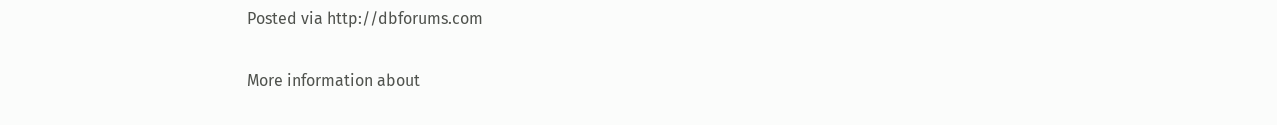Posted via http://dbforums.com

More information about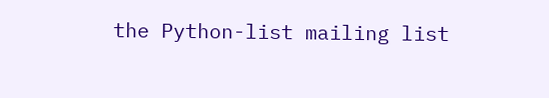the Python-list mailing list